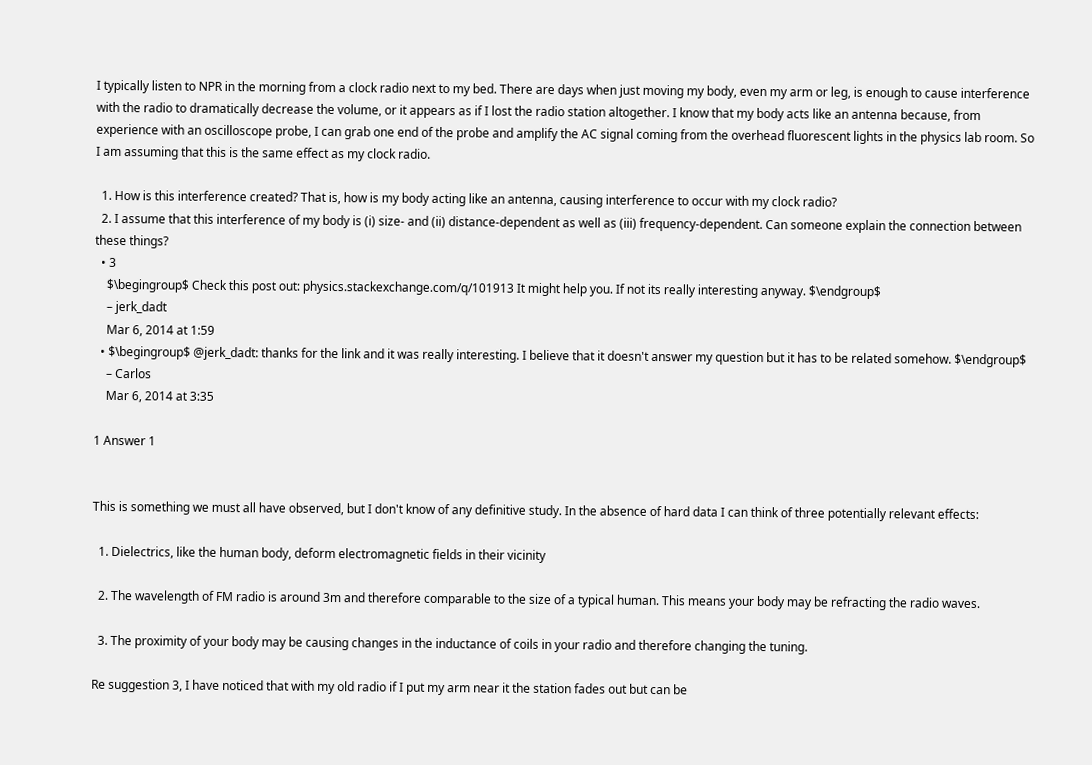I typically listen to NPR in the morning from a clock radio next to my bed. There are days when just moving my body, even my arm or leg, is enough to cause interference with the radio to dramatically decrease the volume, or it appears as if I lost the radio station altogether. I know that my body acts like an antenna because, from experience with an oscilloscope probe, I can grab one end of the probe and amplify the AC signal coming from the overhead fluorescent lights in the physics lab room. So I am assuming that this is the same effect as my clock radio.

  1. How is this interference created? That is, how is my body acting like an antenna, causing interference to occur with my clock radio?
  2. I assume that this interference of my body is (i) size- and (ii) distance-dependent as well as (iii) frequency-dependent. Can someone explain the connection between these things?
  • 3
    $\begingroup$ Check this post out: physics.stackexchange.com/q/101913 It might help you. If not its really interesting anyway. $\endgroup$
    – jerk_dadt
    Mar 6, 2014 at 1:59
  • $\begingroup$ @jerk_dadt: thanks for the link and it was really interesting. I believe that it doesn't answer my question but it has to be related somehow. $\endgroup$
    – Carlos
    Mar 6, 2014 at 3:35

1 Answer 1


This is something we must all have observed, but I don't know of any definitive study. In the absence of hard data I can think of three potentially relevant effects:

  1. Dielectrics, like the human body, deform electromagnetic fields in their vicinity

  2. The wavelength of FM radio is around 3m and therefore comparable to the size of a typical human. This means your body may be refracting the radio waves.

  3. The proximity of your body may be causing changes in the inductance of coils in your radio and therefore changing the tuning.

Re suggestion 3, I have noticed that with my old radio if I put my arm near it the station fades out but can be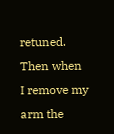retuned. Then when I remove my arm the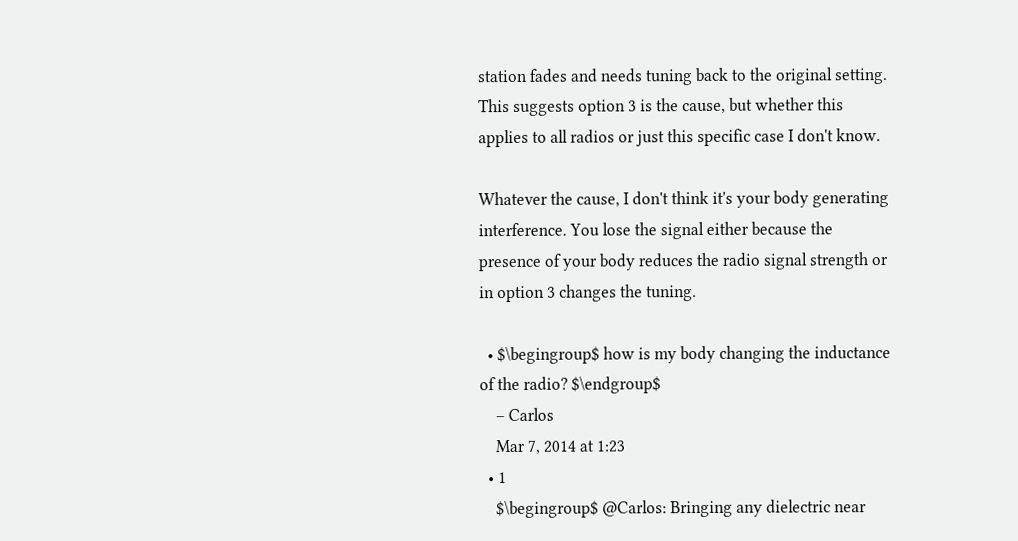station fades and needs tuning back to the original setting. This suggests option 3 is the cause, but whether this applies to all radios or just this specific case I don't know.

Whatever the cause, I don't think it's your body generating interference. You lose the signal either because the presence of your body reduces the radio signal strength or in option 3 changes the tuning.

  • $\begingroup$ how is my body changing the inductance of the radio? $\endgroup$
    – Carlos
    Mar 7, 2014 at 1:23
  • 1
    $\begingroup$ @Carlos: Bringing any dielectric near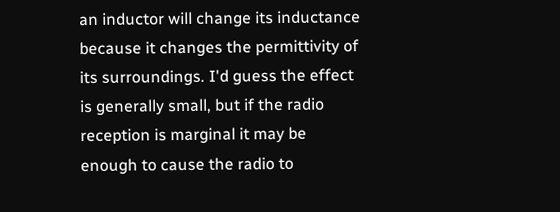an inductor will change its inductance because it changes the permittivity of its surroundings. I'd guess the effect is generally small, but if the radio reception is marginal it may be enough to cause the radio to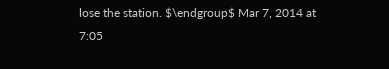lose the station. $\endgroup$ Mar 7, 2014 at 7:05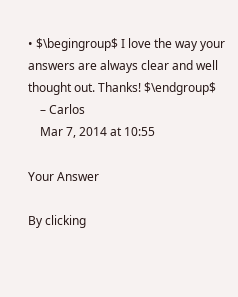• $\begingroup$ I love the way your answers are always clear and well thought out. Thanks! $\endgroup$
    – Carlos
    Mar 7, 2014 at 10:55

Your Answer

By clicking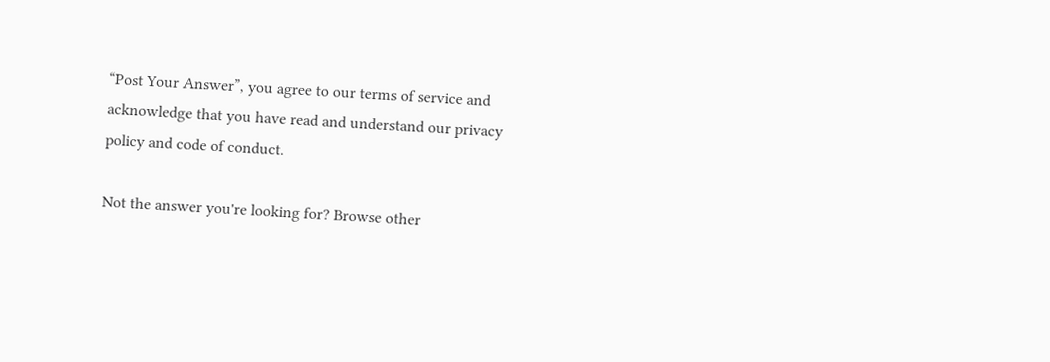“Post Your Answer”, you agree to our terms of service and acknowledge that you have read and understand our privacy policy and code of conduct.

Not the answer you're looking for? Browse other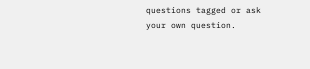questions tagged or ask your own question.